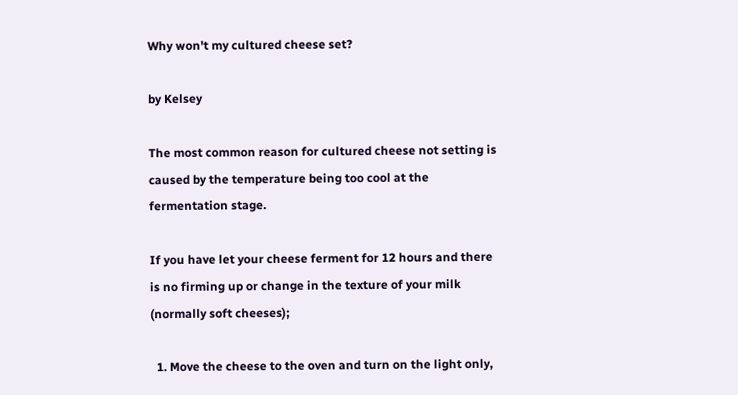Why won't my cultured cheese set?

by Kelsey

The most common reason for cultured cheese not setting is caused by the temperature being too cool at the fermentation stage.

If you have let your cheese ferment for 12 hours and there is no firming up or change in the texture of your milk (normally soft cheeses);

  1. Move the cheese to the oven and turn on the light only,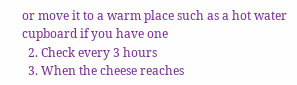or move it to a warm place such as a hot water cupboard if you have one
  2. Check every 3 hours
  3. When the cheese reaches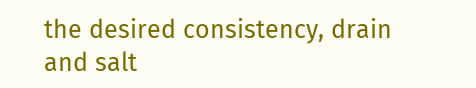the desired consistency, drain and salt